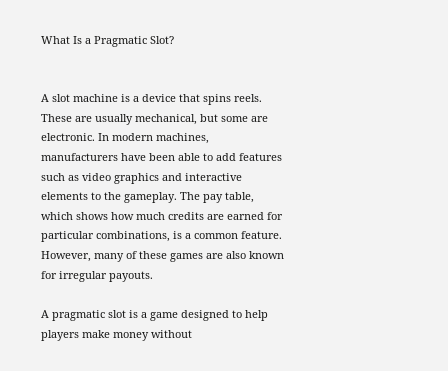What Is a Pragmatic Slot?


A slot machine is a device that spins reels. These are usually mechanical, but some are electronic. In modern machines, manufacturers have been able to add features such as video graphics and interactive elements to the gameplay. The pay table, which shows how much credits are earned for particular combinations, is a common feature. However, many of these games are also known for irregular payouts.

A pragmatic slot is a game designed to help players make money without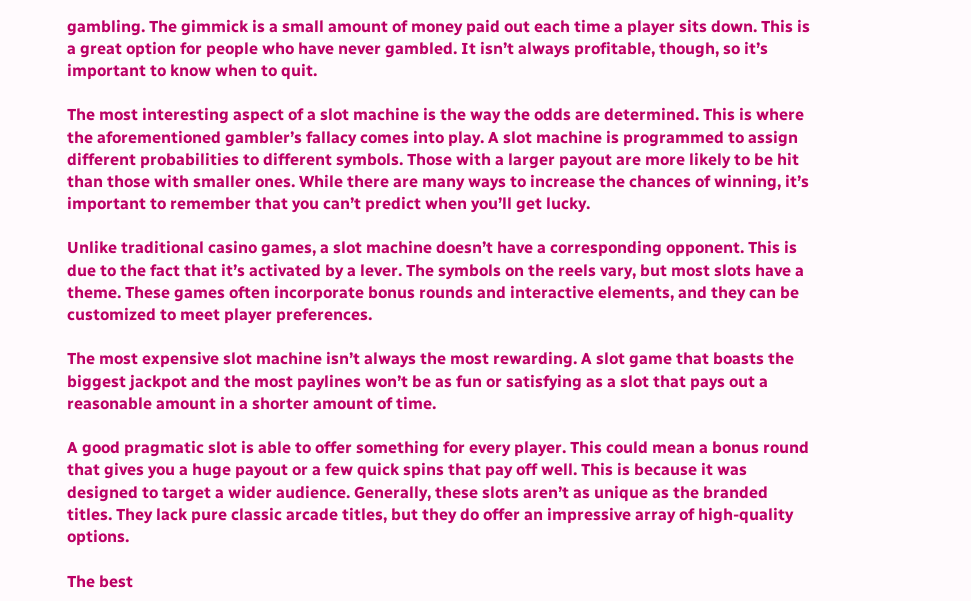gambling. The gimmick is a small amount of money paid out each time a player sits down. This is a great option for people who have never gambled. It isn’t always profitable, though, so it’s important to know when to quit.

The most interesting aspect of a slot machine is the way the odds are determined. This is where the aforementioned gambler’s fallacy comes into play. A slot machine is programmed to assign different probabilities to different symbols. Those with a larger payout are more likely to be hit than those with smaller ones. While there are many ways to increase the chances of winning, it’s important to remember that you can’t predict when you’ll get lucky.

Unlike traditional casino games, a slot machine doesn’t have a corresponding opponent. This is due to the fact that it’s activated by a lever. The symbols on the reels vary, but most slots have a theme. These games often incorporate bonus rounds and interactive elements, and they can be customized to meet player preferences.

The most expensive slot machine isn’t always the most rewarding. A slot game that boasts the biggest jackpot and the most paylines won’t be as fun or satisfying as a slot that pays out a reasonable amount in a shorter amount of time.

A good pragmatic slot is able to offer something for every player. This could mean a bonus round that gives you a huge payout or a few quick spins that pay off well. This is because it was designed to target a wider audience. Generally, these slots aren’t as unique as the branded titles. They lack pure classic arcade titles, but they do offer an impressive array of high-quality options.

The best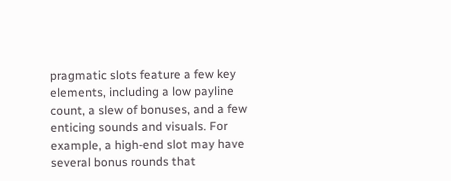pragmatic slots feature a few key elements, including a low payline count, a slew of bonuses, and a few enticing sounds and visuals. For example, a high-end slot may have several bonus rounds that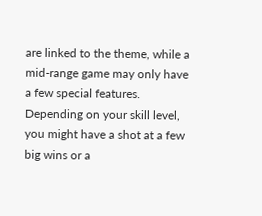are linked to the theme, while a mid-range game may only have a few special features. Depending on your skill level, you might have a shot at a few big wins or a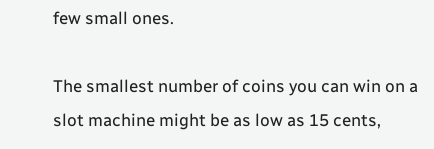few small ones.

The smallest number of coins you can win on a slot machine might be as low as 15 cents,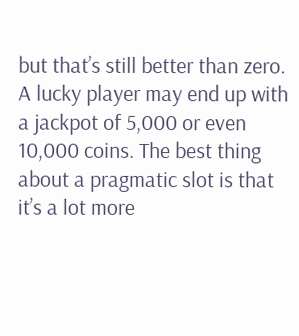but that’s still better than zero. A lucky player may end up with a jackpot of 5,000 or even 10,000 coins. The best thing about a pragmatic slot is that it’s a lot more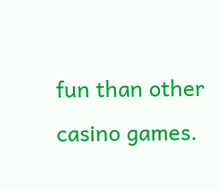fun than other casino games.